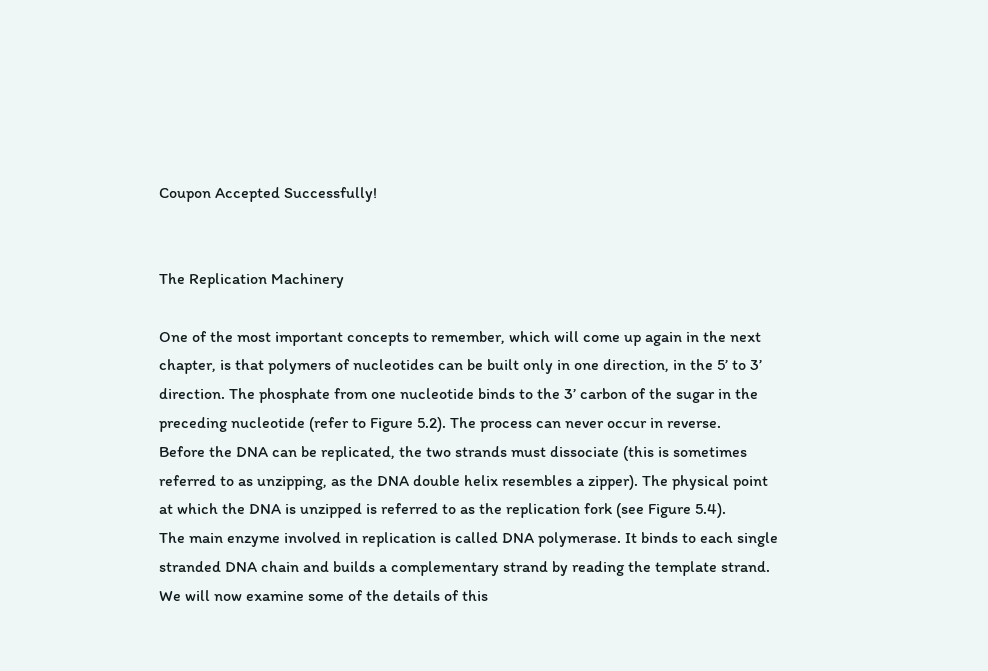Coupon Accepted Successfully!


The Replication Machinery

One of the most important concepts to remember, which will come up again in the next chapter, is that polymers of nucleotides can be built only in one direction, in the 5’ to 3’ direction. The phosphate from one nucleotide binds to the 3’ carbon of the sugar in the preceding nucleotide (refer to Figure 5.2). The process can never occur in reverse.
Before the DNA can be replicated, the two strands must dissociate (this is sometimes referred to as unzipping, as the DNA double helix resembles a zipper). The physical point at which the DNA is unzipped is referred to as the replication fork (see Figure 5.4).
The main enzyme involved in replication is called DNA polymerase. It binds to each single stranded DNA chain and builds a complementary strand by reading the template strand. We will now examine some of the details of this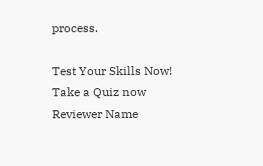process.

Test Your Skills Now!
Take a Quiz now
Reviewer Name